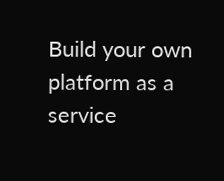Build your own platform as a service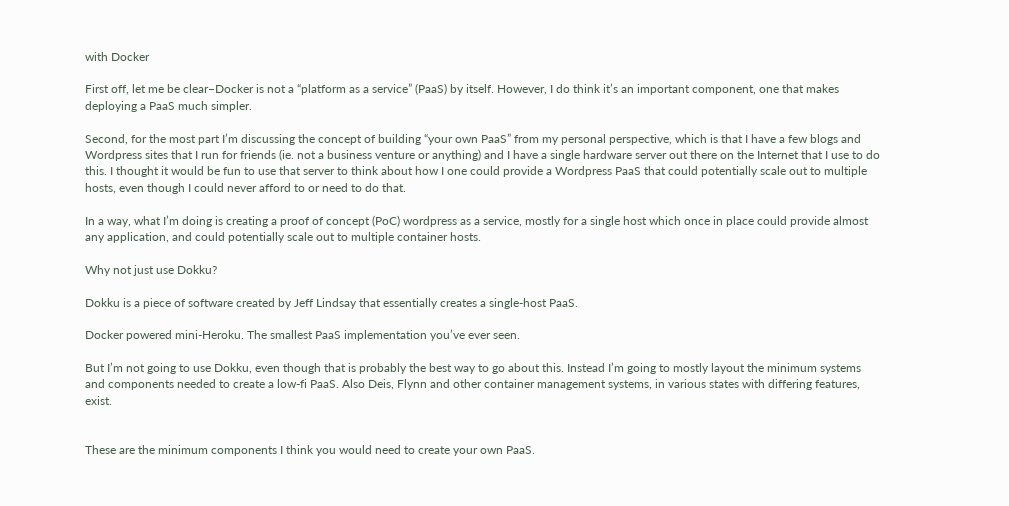with Docker

First off, let me be clear–Docker is not a “platform as a service” (PaaS) by itself. However, I do think it’s an important component, one that makes deploying a PaaS much simpler.

Second, for the most part I’m discussing the concept of building “your own PaaS” from my personal perspective, which is that I have a few blogs and Wordpress sites that I run for friends (ie. not a business venture or anything) and I have a single hardware server out there on the Internet that I use to do this. I thought it would be fun to use that server to think about how I one could provide a Wordpress PaaS that could potentially scale out to multiple hosts, even though I could never afford to or need to do that.

In a way, what I’m doing is creating a proof of concept (PoC) wordpress as a service, mostly for a single host which once in place could provide almost any application, and could potentially scale out to multiple container hosts.

Why not just use Dokku?

Dokku is a piece of software created by Jeff Lindsay that essentially creates a single-host PaaS.

Docker powered mini-Heroku. The smallest PaaS implementation you’ve ever seen.

But I’m not going to use Dokku, even though that is probably the best way to go about this. Instead I’m going to mostly layout the minimum systems and components needed to create a low-fi PaaS. Also Deis, Flynn and other container management systems, in various states with differing features, exist.


These are the minimum components I think you would need to create your own PaaS.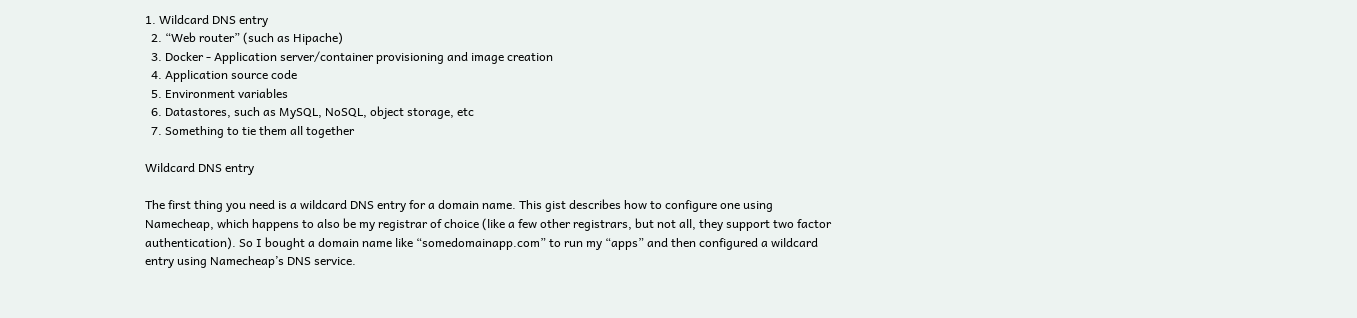1. Wildcard DNS entry
  2. “Web router” (such as Hipache)
  3. Docker - Application server/container provisioning and image creation
  4. Application source code
  5. Environment variables
  6. Datastores, such as MySQL, NoSQL, object storage, etc
  7. Something to tie them all together

Wildcard DNS entry

The first thing you need is a wildcard DNS entry for a domain name. This gist describes how to configure one using Namecheap, which happens to also be my registrar of choice (like a few other registrars, but not all, they support two factor authentication). So I bought a domain name like “somedomainapp.com” to run my “apps” and then configured a wildcard entry using Namecheap’s DNS service.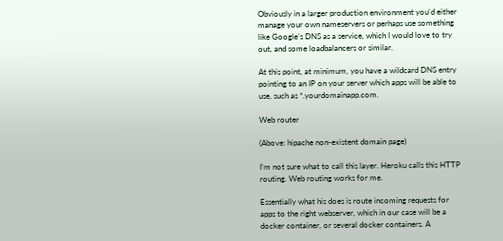Obviously in a larger production environment you’d either manage your own nameservers or perhaps use something like Google’s DNS as a service, which I would love to try out, and some loadbalancers or similar.

At this point, at minimum, you have a wildcard DNS entry pointing to an IP on your server which apps will be able to use, such as *.yourdomainapp.com.

Web router

(Above: hipache non-existent domain page)

I’m not sure what to call this layer. Heroku calls this HTTP routing. Web routing works for me.

Essentially what his does is route incoming requests for apps to the right webserver, which in our case will be a docker container, or several docker containers. A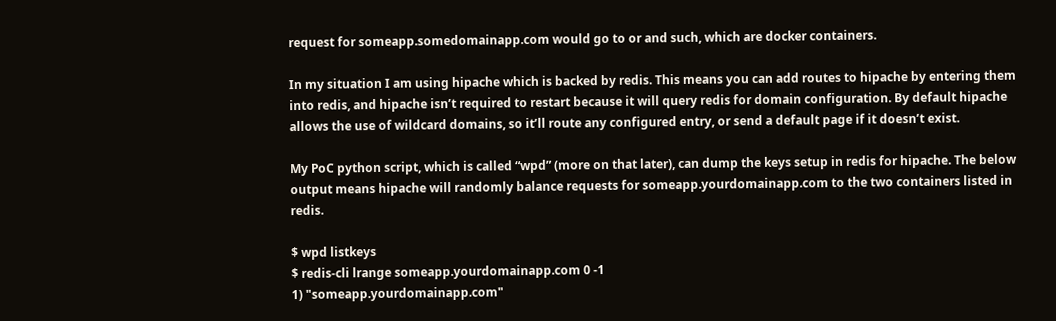request for someapp.somedomainapp.com would go to or and such, which are docker containers.

In my situation I am using hipache which is backed by redis. This means you can add routes to hipache by entering them into redis, and hipache isn’t required to restart because it will query redis for domain configuration. By default hipache allows the use of wildcard domains, so it’ll route any configured entry, or send a default page if it doesn’t exist.

My PoC python script, which is called “wpd” (more on that later), can dump the keys setup in redis for hipache. The below output means hipache will randomly balance requests for someapp.yourdomainapp.com to the two containers listed in redis.

$ wpd listkeys
$ redis-cli lrange someapp.yourdomainapp.com 0 -1
1) "someapp.yourdomainapp.com"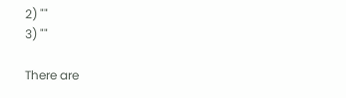2) ""
3) ""

There are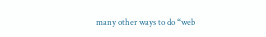many other ways to do “web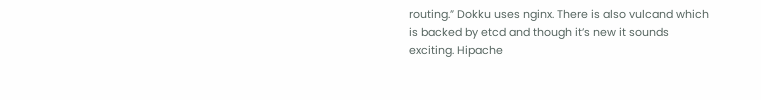routing.” Dokku uses nginx. There is also vulcand which is backed by etcd and though it’s new it sounds exciting. Hipache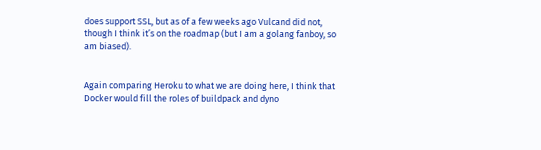does support SSL, but as of a few weeks ago Vulcand did not, though I think it’s on the roadmap (but I am a golang fanboy, so am biased).


Again comparing Heroku to what we are doing here, I think that Docker would fill the roles of buildpack and dyno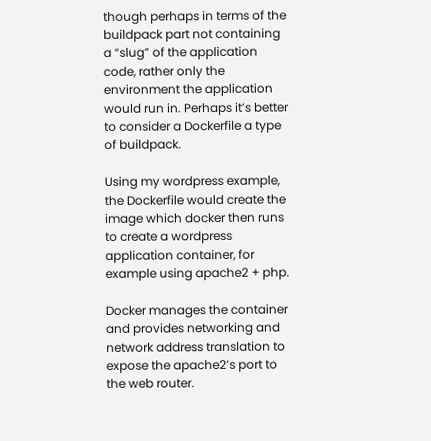though perhaps in terms of the buildpack part not containing a “slug” of the application code, rather only the environment the application would run in. Perhaps it’s better to consider a Dockerfile a type of buildpack.

Using my wordpress example, the Dockerfile would create the image which docker then runs to create a wordpress application container, for example using apache2 + php.

Docker manages the container and provides networking and network address translation to expose the apache2’s port to the web router.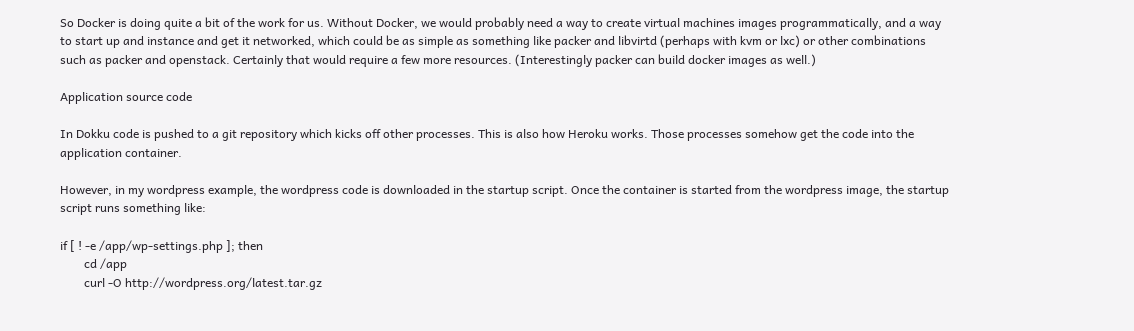So Docker is doing quite a bit of the work for us. Without Docker, we would probably need a way to create virtual machines images programmatically, and a way to start up and instance and get it networked, which could be as simple as something like packer and libvirtd (perhaps with kvm or lxc) or other combinations such as packer and openstack. Certainly that would require a few more resources. (Interestingly packer can build docker images as well.)

Application source code

In Dokku code is pushed to a git repository which kicks off other processes. This is also how Heroku works. Those processes somehow get the code into the application container.

However, in my wordpress example, the wordpress code is downloaded in the startup script. Once the container is started from the wordpress image, the startup script runs something like:

if [ ! -e /app/wp-settings.php ]; then
        cd /app
        curl -O http://wordpress.org/latest.tar.gz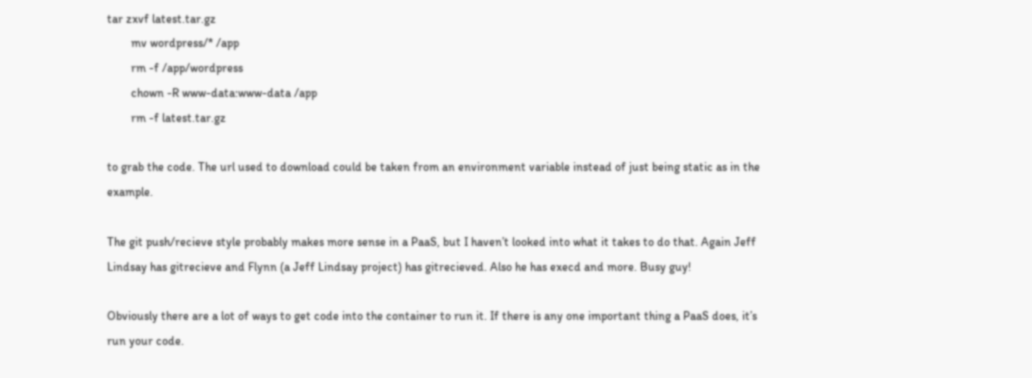tar zxvf latest.tar.gz
        mv wordpress/* /app
        rm -f /app/wordpress
        chown -R www-data:www-data /app
        rm -f latest.tar.gz

to grab the code. The url used to download could be taken from an environment variable instead of just being static as in the example.

The git push/recieve style probably makes more sense in a PaaS, but I haven’t looked into what it takes to do that. Again Jeff Lindsay has gitrecieve and Flynn (a Jeff Lindsay project) has gitrecieved. Also he has execd and more. Busy guy!

Obviously there are a lot of ways to get code into the container to run it. If there is any one important thing a PaaS does, it’s run your code.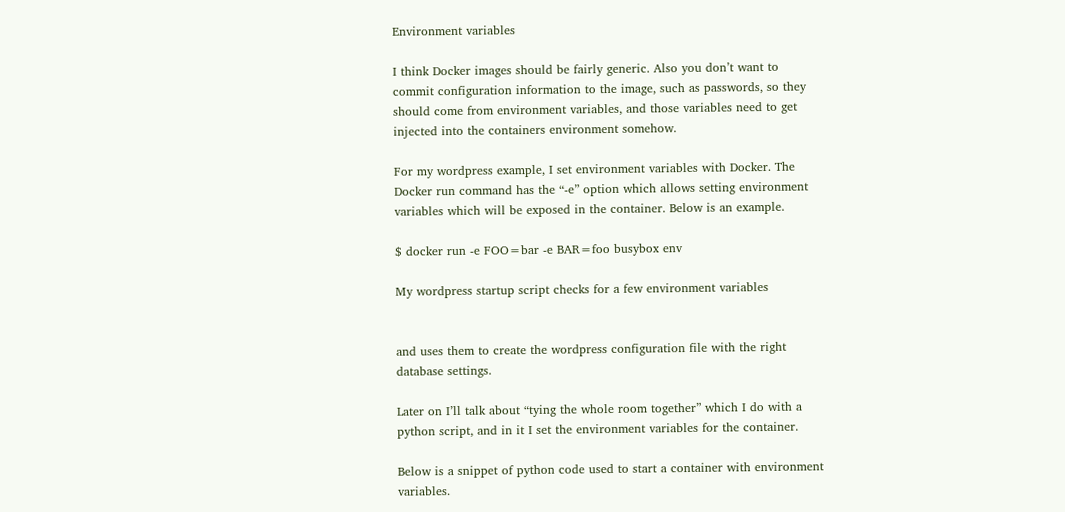Environment variables

I think Docker images should be fairly generic. Also you don’t want to commit configuration information to the image, such as passwords, so they should come from environment variables, and those variables need to get injected into the containers environment somehow.

For my wordpress example, I set environment variables with Docker. The Docker run command has the “-e” option which allows setting environment variables which will be exposed in the container. Below is an example.

$ docker run -e FOO=bar -e BAR=foo busybox env

My wordpress startup script checks for a few environment variables


and uses them to create the wordpress configuration file with the right database settings.

Later on I’ll talk about “tying the whole room together” which I do with a python script, and in it I set the environment variables for the container.

Below is a snippet of python code used to start a container with environment variables.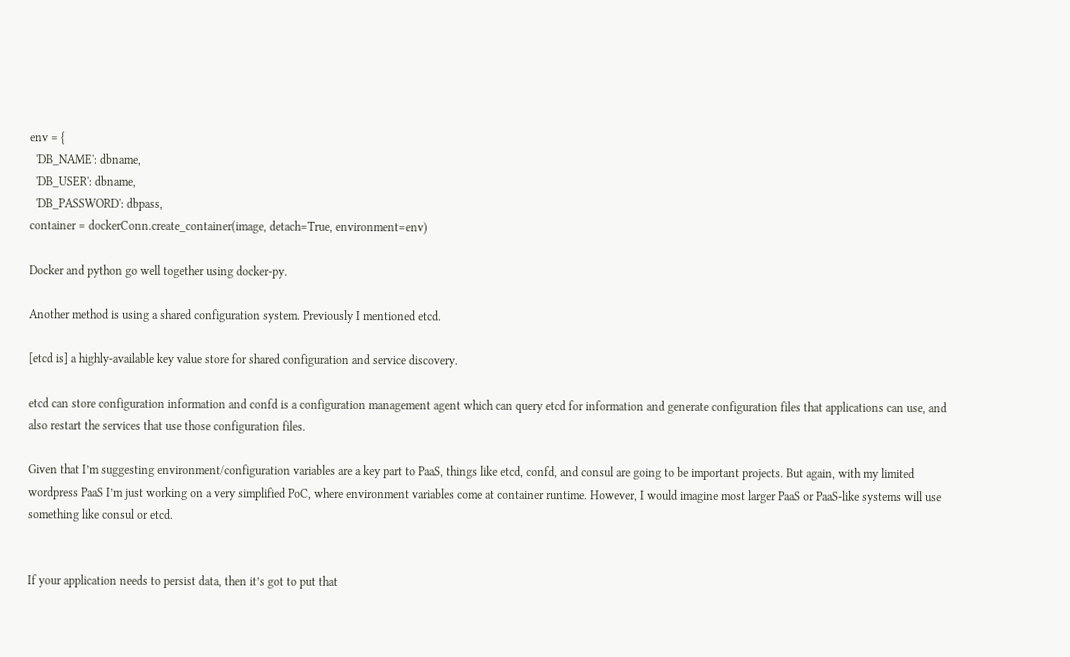env = {
  'DB_NAME': dbname,
  'DB_USER': dbname,
  'DB_PASSWORD': dbpass,
container = dockerConn.create_container(image, detach=True, environment=env)

Docker and python go well together using docker-py.

Another method is using a shared configuration system. Previously I mentioned etcd.

[etcd is] a highly-available key value store for shared configuration and service discovery.

etcd can store configuration information and confd is a configuration management agent which can query etcd for information and generate configuration files that applications can use, and also restart the services that use those configuration files.

Given that I’m suggesting environment/configuration variables are a key part to PaaS, things like etcd, confd, and consul are going to be important projects. But again, with my limited wordpress PaaS I’m just working on a very simplified PoC, where environment variables come at container runtime. However, I would imagine most larger PaaS or PaaS-like systems will use something like consul or etcd.


If your application needs to persist data, then it’s got to put that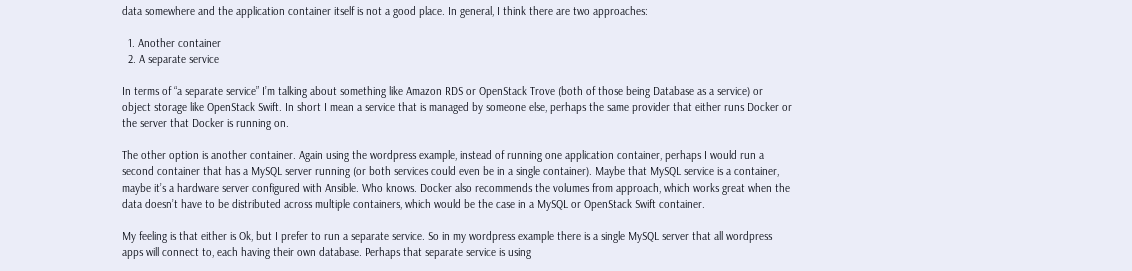data somewhere and the application container itself is not a good place. In general, I think there are two approaches:

  1. Another container
  2. A separate service

In terms of “a separate service” I’m talking about something like Amazon RDS or OpenStack Trove (both of those being Database as a service) or object storage like OpenStack Swift. In short I mean a service that is managed by someone else, perhaps the same provider that either runs Docker or the server that Docker is running on.

The other option is another container. Again using the wordpress example, instead of running one application container, perhaps I would run a second container that has a MySQL server running (or both services could even be in a single container). Maybe that MySQL service is a container, maybe it’s a hardware server configured with Ansible. Who knows. Docker also recommends the volumes from approach, which works great when the data doesn’t have to be distributed across multiple containers, which would be the case in a MySQL or OpenStack Swift container.

My feeling is that either is Ok, but I prefer to run a separate service. So in my wordpress example there is a single MySQL server that all wordpress apps will connect to, each having their own database. Perhaps that separate service is using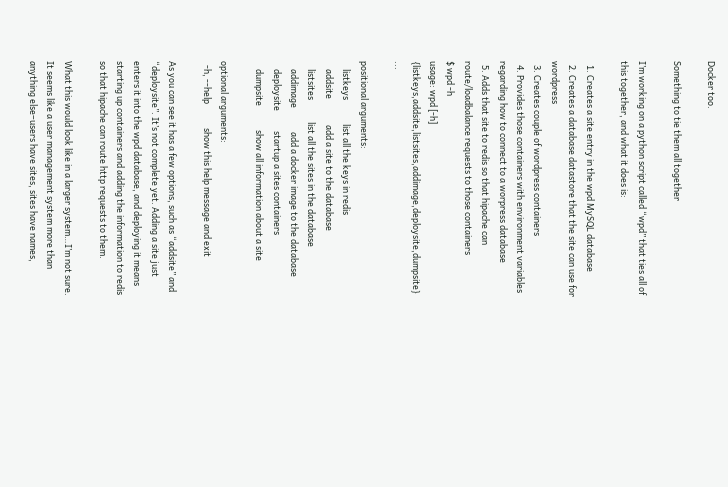Docker too.

Something to tie them all together

I’m working on a python script called “wpd” that ties all of this together, and what it does is:

  1. Creates a site entry in the wpd MySQL database
  2. Creates a database datastore that the site can use for wordpress
  3. Creates couple of wordpress containers
  4. Provides those containers with environment variables regarding how to connect to a worpress database
  5. Adds that site to redis so that hipache can route/loadbalance requests to those containers
$ wpd -h
usage: wpd [-h] {listkeys,addsite,listsites,addimage,deploysite,dumpsite} ...

positional arguments:
    listkeys            list all the keys in redis
    addsite             add a site to the database
    listsites           list all the sites in the database
    addimage            add a docker image to the database
    deploysite          startup a sites containers
    dumpsite            show all information about a site

optional arguments:
  -h, --help            show this help message and exit

As you can see it has a few options, such as “addsite” and “deploysite”. It’s not complete yet. Adding a site just enters it into the wpd database, and deploying it means starting up containers and adding the information to redis so that hipache can route http requests to them.

What this would look like in a larger system…I’m not sure. It seems like a user management system more than anything else–users have sites, sites have names,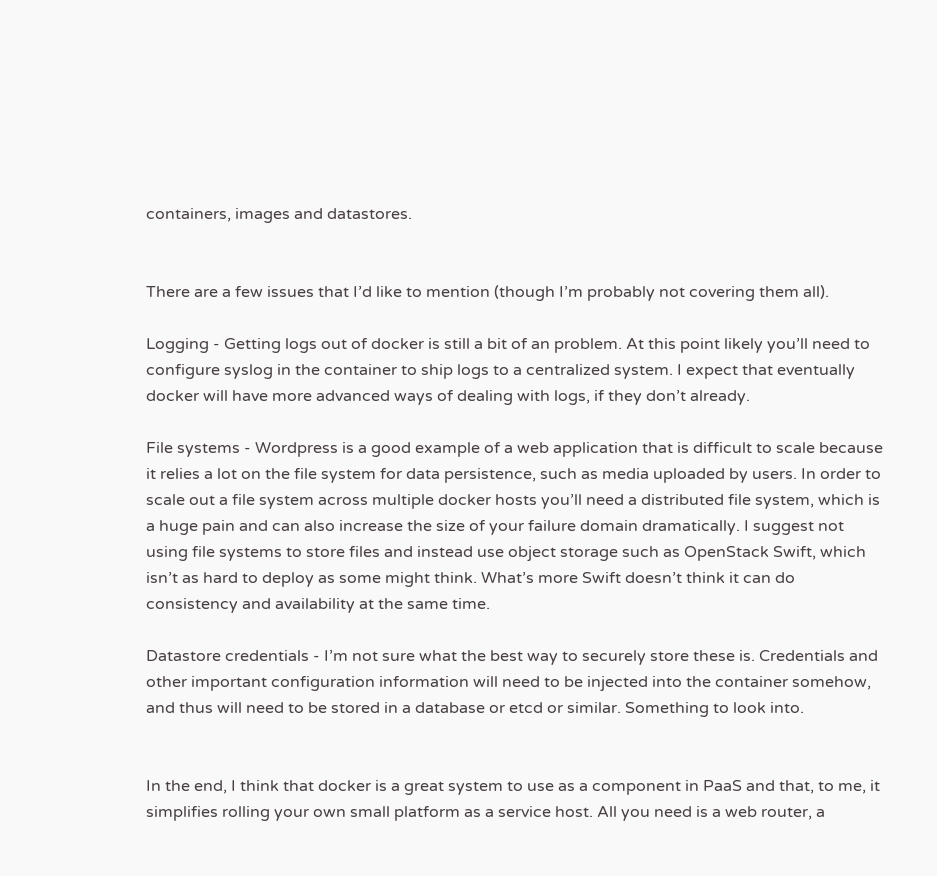containers, images and datastores.


There are a few issues that I’d like to mention (though I’m probably not covering them all).

Logging - Getting logs out of docker is still a bit of an problem. At this point likely you’ll need to configure syslog in the container to ship logs to a centralized system. I expect that eventually docker will have more advanced ways of dealing with logs, if they don’t already.

File systems - Wordpress is a good example of a web application that is difficult to scale because it relies a lot on the file system for data persistence, such as media uploaded by users. In order to scale out a file system across multiple docker hosts you’ll need a distributed file system, which is a huge pain and can also increase the size of your failure domain dramatically. I suggest not using file systems to store files and instead use object storage such as OpenStack Swift, which isn’t as hard to deploy as some might think. What’s more Swift doesn’t think it can do consistency and availability at the same time.

Datastore credentials - I’m not sure what the best way to securely store these is. Credentials and other important configuration information will need to be injected into the container somehow, and thus will need to be stored in a database or etcd or similar. Something to look into.


In the end, I think that docker is a great system to use as a component in PaaS and that, to me, it simplifies rolling your own small platform as a service host. All you need is a web router, a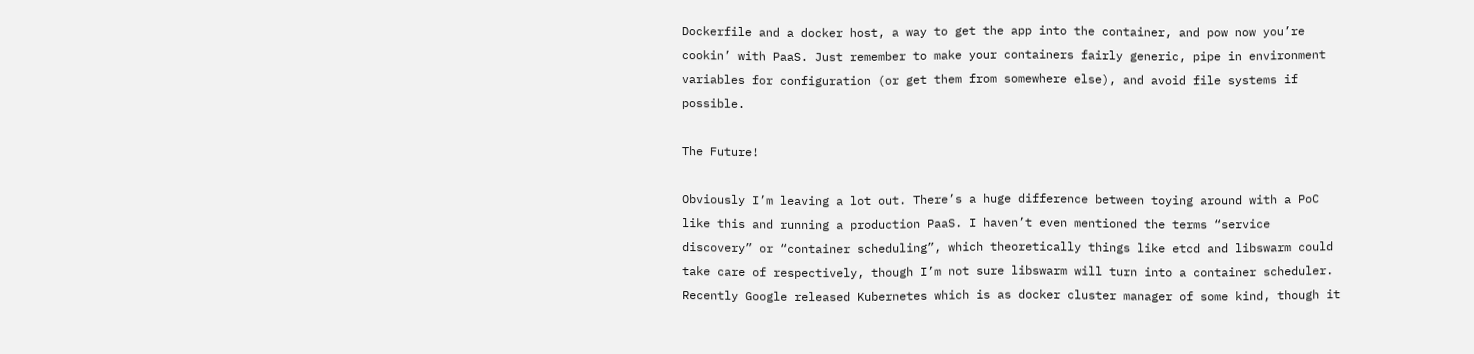Dockerfile and a docker host, a way to get the app into the container, and pow now you’re cookin’ with PaaS. Just remember to make your containers fairly generic, pipe in environment variables for configuration (or get them from somewhere else), and avoid file systems if possible.

The Future!

Obviously I’m leaving a lot out. There’s a huge difference between toying around with a PoC like this and running a production PaaS. I haven’t even mentioned the terms “service discovery” or “container scheduling”, which theoretically things like etcd and libswarm could take care of respectively, though I’m not sure libswarm will turn into a container scheduler. Recently Google released Kubernetes which is as docker cluster manager of some kind, though it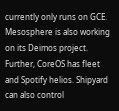currently only runs on GCE. Mesosphere is also working on its Deimos project. Further, CoreOS has fleet and Spotify helios. Shipyard can also control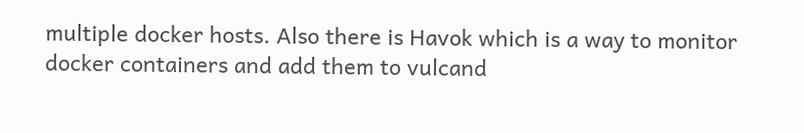multiple docker hosts. Also there is Havok which is a way to monitor docker containers and add them to vulcand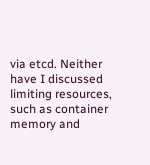via etcd. Neither have I discussed limiting resources, such as container memory and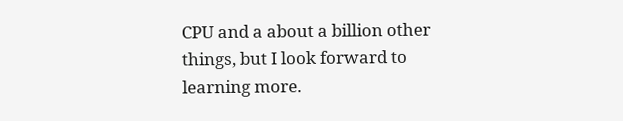CPU and a about a billion other things, but I look forward to learning more.